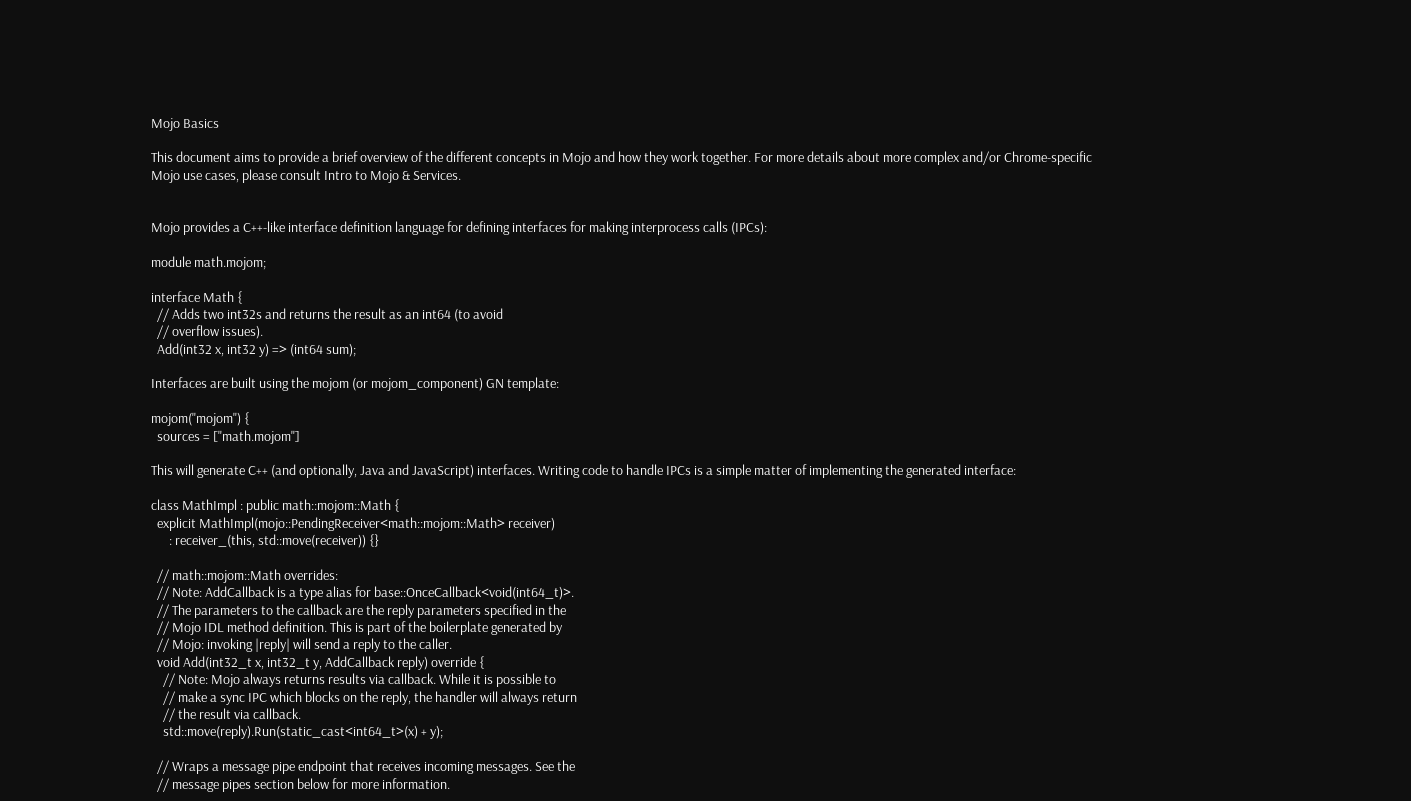Mojo Basics

This document aims to provide a brief overview of the different concepts in Mojo and how they work together. For more details about more complex and/or Chrome-specific Mojo use cases, please consult Intro to Mojo & Services.


Mojo provides a C++-like interface definition language for defining interfaces for making interprocess calls (IPCs):

module math.mojom;

interface Math {
  // Adds two int32s and returns the result as an int64 (to avoid
  // overflow issues).
  Add(int32 x, int32 y) => (int64 sum);

Interfaces are built using the mojom (or mojom_component) GN template:

mojom("mojom") {
  sources = ["math.mojom"]

This will generate C++ (and optionally, Java and JavaScript) interfaces. Writing code to handle IPCs is a simple matter of implementing the generated interface:

class MathImpl : public math::mojom::Math {
  explicit MathImpl(mojo::PendingReceiver<math::mojom::Math> receiver)
      : receiver_(this, std::move(receiver)) {}

  // math::mojom::Math overrides:
  // Note: AddCallback is a type alias for base::OnceCallback<void(int64_t)>.
  // The parameters to the callback are the reply parameters specified in the
  // Mojo IDL method definition. This is part of the boilerplate generated by
  // Mojo: invoking |reply| will send a reply to the caller.
  void Add(int32_t x, int32_t y, AddCallback reply) override {
    // Note: Mojo always returns results via callback. While it is possible to
    // make a sync IPC which blocks on the reply, the handler will always return
    // the result via callback.
    std::move(reply).Run(static_cast<int64_t>(x) + y);

  // Wraps a message pipe endpoint that receives incoming messages. See the
  // message pipes section below for more information.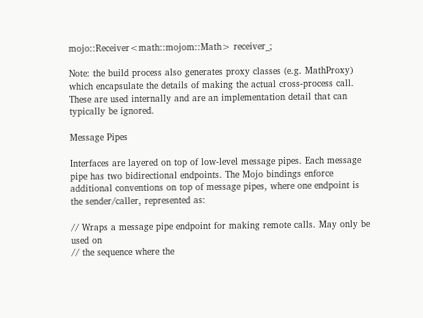mojo::Receiver<math::mojom::Math> receiver_;

Note: the build process also generates proxy classes (e.g. MathProxy) which encapsulate the details of making the actual cross-process call. These are used internally and are an implementation detail that can typically be ignored.

Message Pipes

Interfaces are layered on top of low-level message pipes. Each message pipe has two bidirectional endpoints. The Mojo bindings enforce additional conventions on top of message pipes, where one endpoint is the sender/caller, represented as:

// Wraps a message pipe endpoint for making remote calls. May only be used on
// the sequence where the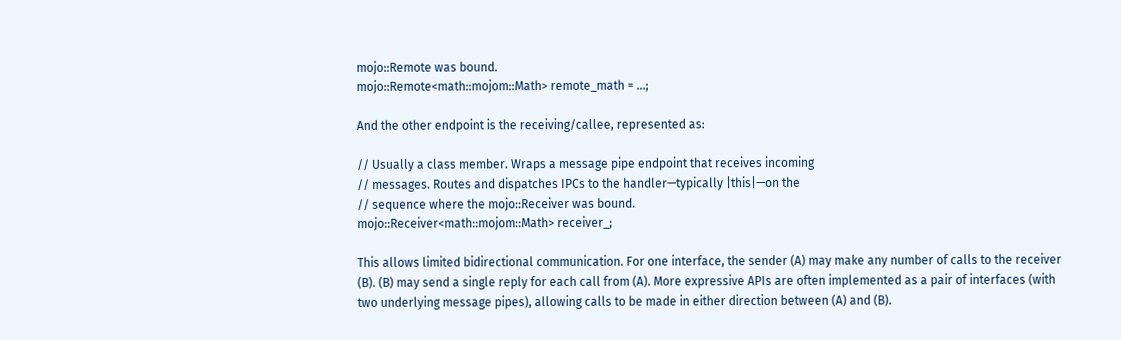mojo::Remote was bound.
mojo::Remote<math::mojom::Math> remote_math = ...;

And the other endpoint is the receiving/callee, represented as:

// Usually a class member. Wraps a message pipe endpoint that receives incoming
// messages. Routes and dispatches IPCs to the handler—typically |this|—on the
// sequence where the mojo::Receiver was bound.
mojo::Receiver<math::mojom::Math> receiver_;

This allows limited bidirectional communication. For one interface, the sender (A) may make any number of calls to the receiver (B). (B) may send a single reply for each call from (A). More expressive APIs are often implemented as a pair of interfaces (with two underlying message pipes), allowing calls to be made in either direction between (A) and (B).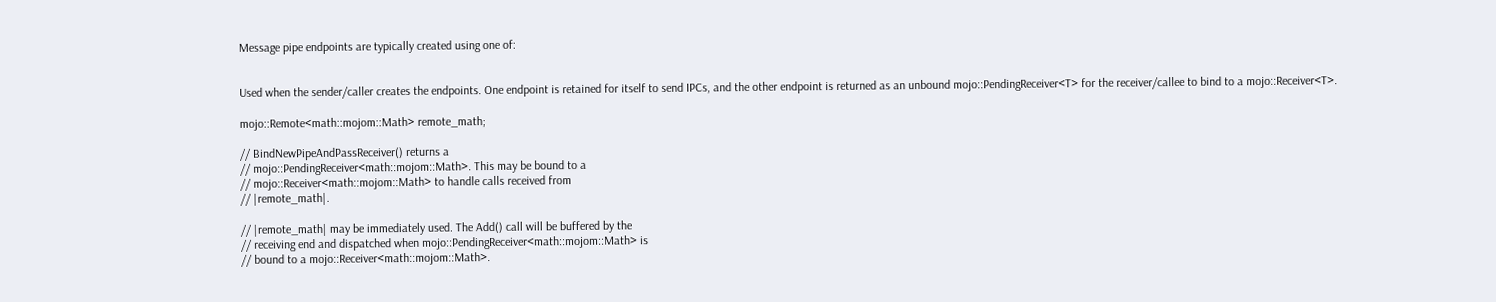Message pipe endpoints are typically created using one of:


Used when the sender/caller creates the endpoints. One endpoint is retained for itself to send IPCs, and the other endpoint is returned as an unbound mojo::PendingReceiver<T> for the receiver/callee to bind to a mojo::Receiver<T>.

mojo::Remote<math::mojom::Math> remote_math;

// BindNewPipeAndPassReceiver() returns a
// mojo::PendingReceiver<math::mojom::Math>. This may be bound to a
// mojo::Receiver<math::mojom::Math> to handle calls received from
// |remote_math|.

// |remote_math| may be immediately used. The Add() call will be buffered by the
// receiving end and dispatched when mojo::PendingReceiver<math::mojom::Math> is
// bound to a mojo::Receiver<math::mojom::Math>.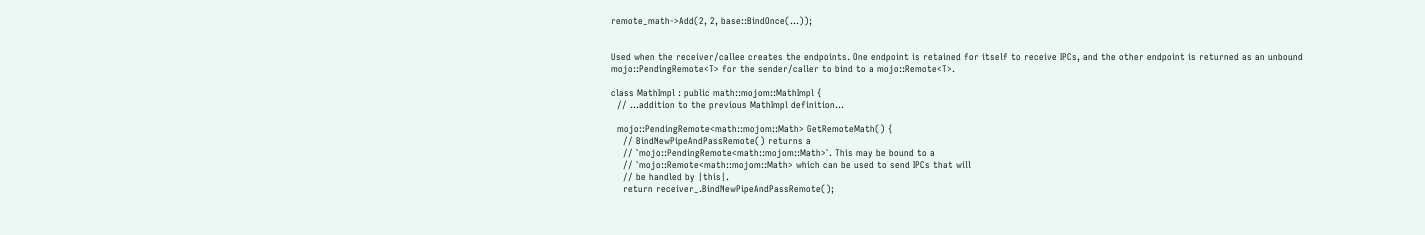remote_math->Add(2, 2, base::BindOnce(...));


Used when the receiver/callee creates the endpoints. One endpoint is retained for itself to receive IPCs, and the other endpoint is returned as an unbound mojo::PendingRemote<T> for the sender/caller to bind to a mojo::Remote<T>.

class MathImpl : public math::mojom::MathImpl {
  // ...addition to the previous MathImpl definition...

  mojo::PendingRemote<math::mojom::Math> GetRemoteMath() {
    // BindNewPipeAndPassRemote() returns a
    // `mojo::PendingRemote<math::mojom::Math>`. This may be bound to a
    // `mojo::Remote<math::mojom::Math> which can be used to send IPCs that will
    // be handled by |this|.
    return receiver_.BindNewPipeAndPassRemote();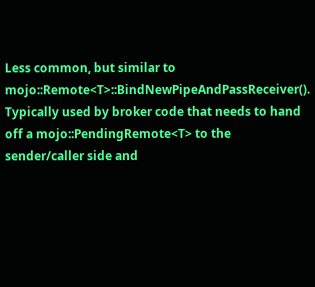Less common, but similar to mojo::Remote<T>::BindNewPipeAndPassReceiver(). Typically used by broker code that needs to hand off a mojo::PendingRemote<T> to the sender/caller side and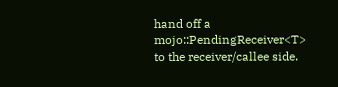hand off a mojo::PendingReceiver<T> to the receiver/callee side.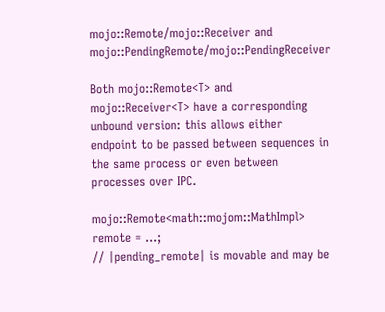mojo::Remote/mojo::Receiver and mojo::PendingRemote/mojo::PendingReceiver

Both mojo::Remote<T> and mojo::Receiver<T> have a corresponding unbound version: this allows either endpoint to be passed between sequences in the same process or even between processes over IPC.

mojo::Remote<math::mojom::MathImpl> remote = ...;
// |pending_remote| is movable and may be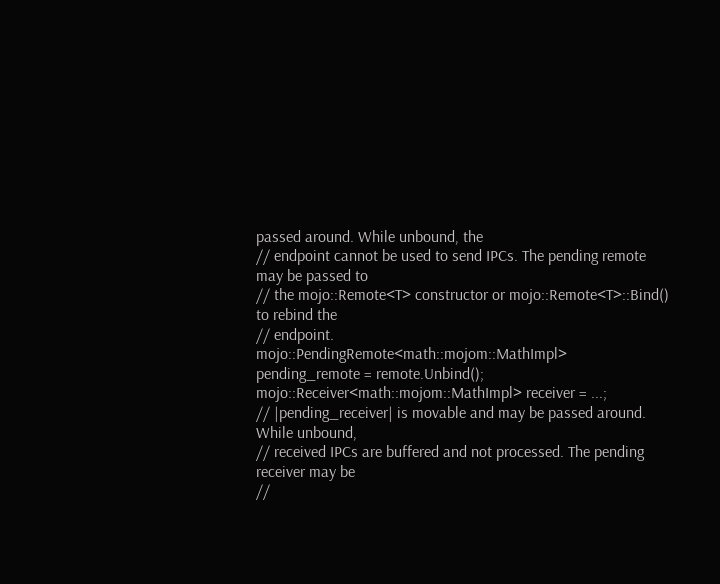passed around. While unbound, the
// endpoint cannot be used to send IPCs. The pending remote may be passed to
// the mojo::Remote<T> constructor or mojo::Remote<T>::Bind() to rebind the
// endpoint.
mojo::PendingRemote<math::mojom::MathImpl> pending_remote = remote.Unbind();
mojo::Receiver<math::mojom::MathImpl> receiver = ...;
// |pending_receiver| is movable and may be passed around. While unbound,
// received IPCs are buffered and not processed. The pending receiver may be
//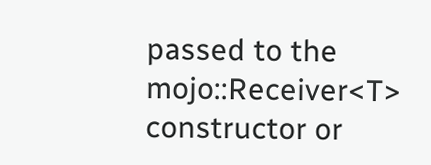passed to the mojo::Receiver<T> constructor or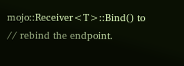mojo::Receiver<T>::Bind() to
// rebind the endpoint.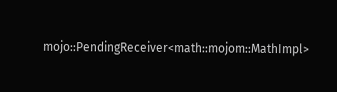mojo::PendingReceiver<math::mojom::MathImpl>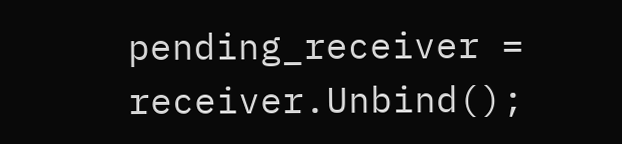pending_receiver = receiver.Unbind();